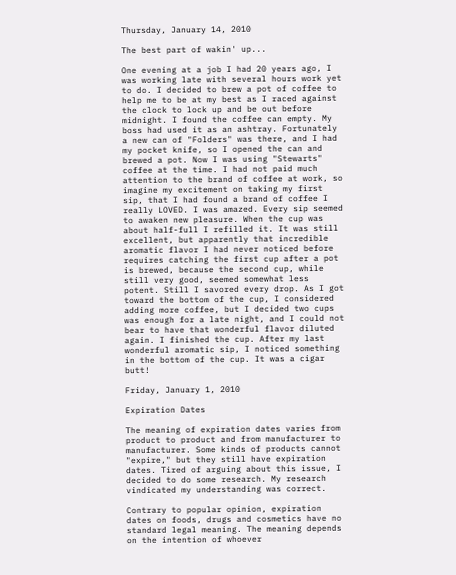Thursday, January 14, 2010

The best part of wakin' up...

One evening at a job I had 20 years ago, I was working late with several hours work yet to do. I decided to brew a pot of coffee to help me to be at my best as I raced against the clock to lock up and be out before midnight. I found the coffee can empty. My boss had used it as an ashtray. Fortunately a new can of "Folders" was there, and I had my pocket knife, so I opened the can and brewed a pot. Now I was using "Stewarts" coffee at the time. I had not paid much attention to the brand of coffee at work, so imagine my excitement on taking my first sip, that I had found a brand of coffee I really LOVED. I was amazed. Every sip seemed to awaken new pleasure. When the cup was about half-full I refilled it. It was still excellent, but apparently that incredible aromatic flavor I had never noticed before requires catching the first cup after a pot is brewed, because the second cup, while still very good, seemed somewhat less potent. Still I savored every drop. As I got toward the bottom of the cup, I considered adding more coffee, but I decided two cups was enough for a late night, and I could not bear to have that wonderful flavor diluted again. I finished the cup. After my last wonderful aromatic sip, I noticed something in the bottom of the cup. It was a cigar butt!

Friday, January 1, 2010

Expiration Dates

The meaning of expiration dates varies from product to product and from manufacturer to manufacturer. Some kinds of products cannot "expire," but they still have expiration dates. Tired of arguing about this issue, I decided to do some research. My research vindicated my understanding was correct.

Contrary to popular opinion, expiration dates on foods, drugs and cosmetics have no standard legal meaning. The meaning depends on the intention of whoever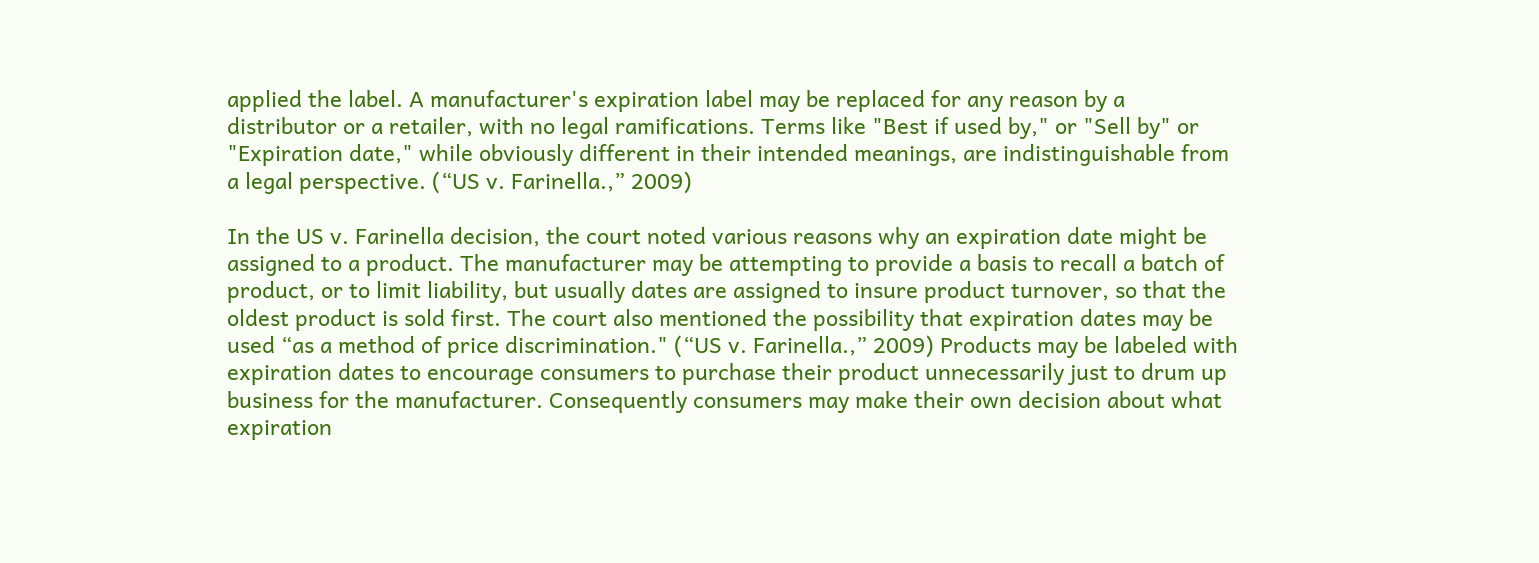applied the label. A manufacturer's expiration label may be replaced for any reason by a distributor or a retailer, with no legal ramifications. Terms like "Best if used by," or "Sell by" or "Expiration date," while obviously different in their intended meanings, are indistinguishable from a legal perspective. (“US v. Farinella.,” 2009)

In the US v. Farinella decision, the court noted various reasons why an expiration date might be assigned to a product. The manufacturer may be attempting to provide a basis to recall a batch of product, or to limit liability, but usually dates are assigned to insure product turnover, so that the oldest product is sold first. The court also mentioned the possibility that expiration dates may be used “as a method of price discrimination." (“US v. Farinella.,” 2009) Products may be labeled with expiration dates to encourage consumers to purchase their product unnecessarily just to drum up business for the manufacturer. Consequently consumers may make their own decision about what expiration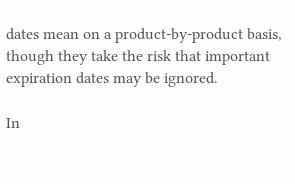dates mean on a product-by-product basis, though they take the risk that important expiration dates may be ignored.

In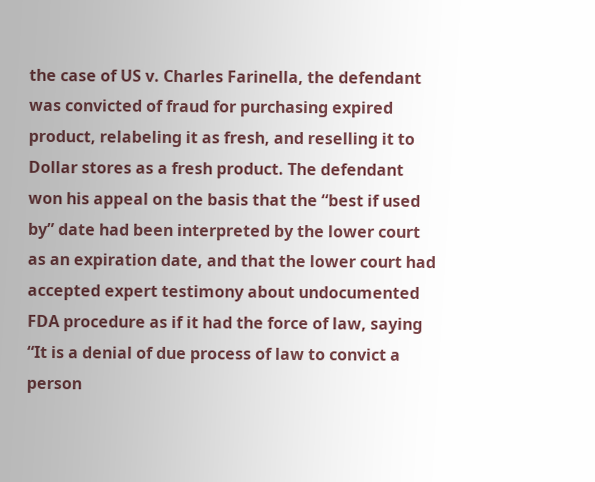the case of US v. Charles Farinella, the defendant was convicted of fraud for purchasing expired product, relabeling it as fresh, and reselling it to Dollar stores as a fresh product. The defendant won his appeal on the basis that the “best if used by” date had been interpreted by the lower court as an expiration date, and that the lower court had accepted expert testimony about undocumented FDA procedure as if it had the force of law, saying “It is a denial of due process of law to convict a person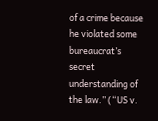of a crime because he violated some bureaucrat’s secret understanding of the law.” (“US v.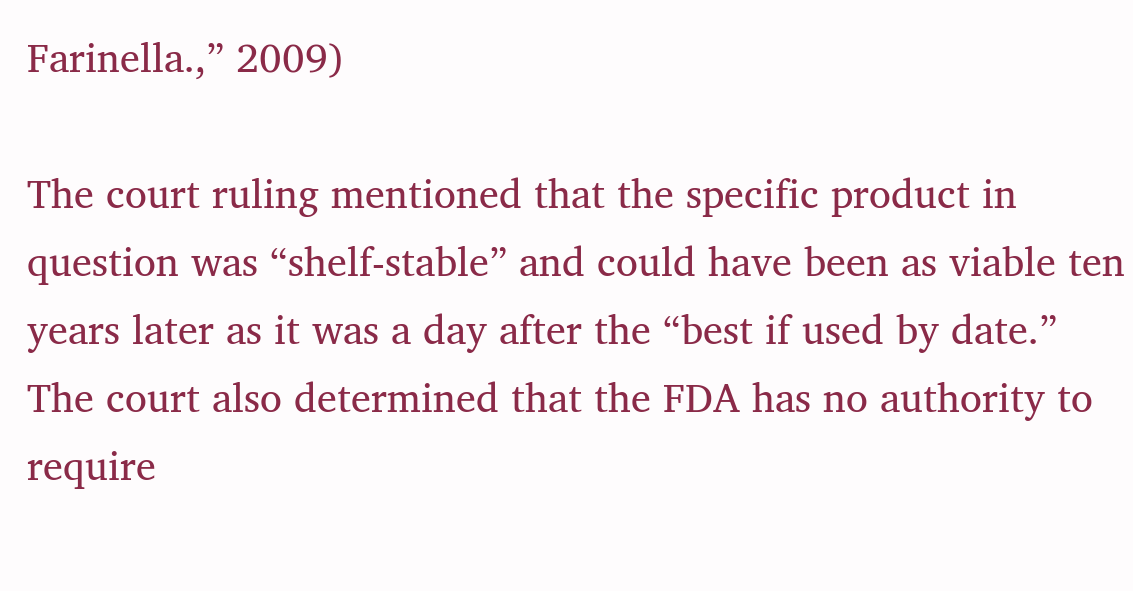Farinella.,” 2009)

The court ruling mentioned that the specific product in question was “shelf-stable” and could have been as viable ten years later as it was a day after the “best if used by date.” The court also determined that the FDA has no authority to require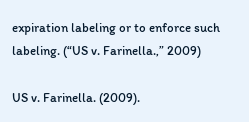expiration labeling or to enforce such labeling. (“US v. Farinella.,” 2009)

US v. Farinella. (2009).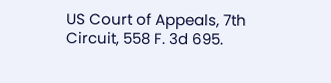US Court of Appeals, 7th Circuit, 558 F. 3d 695.